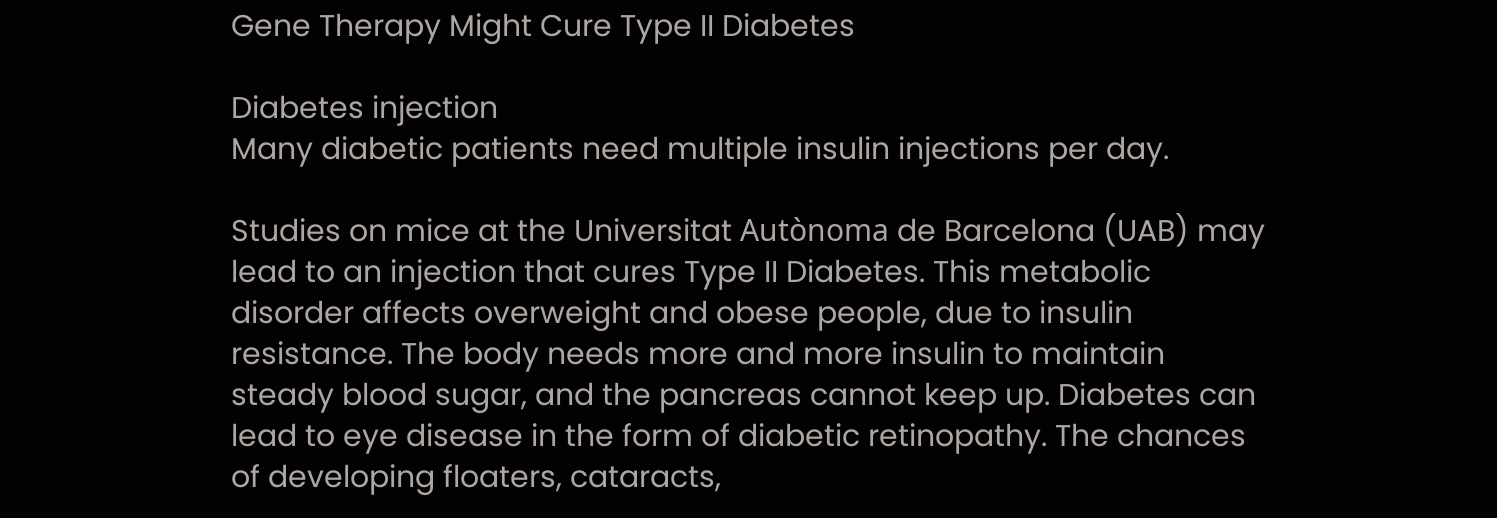Gene Therapy Might Cure Type II Diabetes

Diabetes injection
Many diabetic patients need multiple insulin injections per day.

Studies on mice at the Universitat Autònoma de Barcelona (UAB) may lead to an injection that cures Type II Diabetes. This metabolic disorder affects overweight and obese people, due to insulin resistance. The body needs more and more insulin to maintain steady blood sugar, and the pancreas cannot keep up. Diabetes can lead to eye disease in the form of diabetic retinopathy. The chances of developing floaters, cataracts,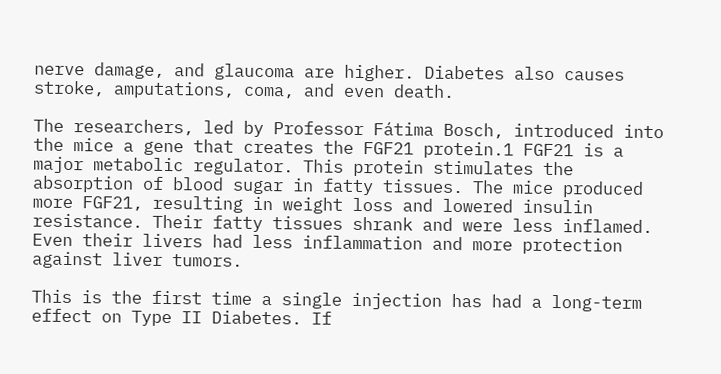nerve damage, and glaucoma are higher. Diabetes also causes stroke, amputations, coma, and even death.

The researchers, led by Professor Fátima Bosch, introduced into the mice a gene that creates the FGF21 protein.1 FGF21 is a major metabolic regulator. This protein stimulates the absorption of blood sugar in fatty tissues. The mice produced more FGF21, resulting in weight loss and lowered insulin resistance. Their fatty tissues shrank and were less inflamed. Even their livers had less inflammation and more protection against liver tumors.

This is the first time a single injection has had a long-term effect on Type II Diabetes. If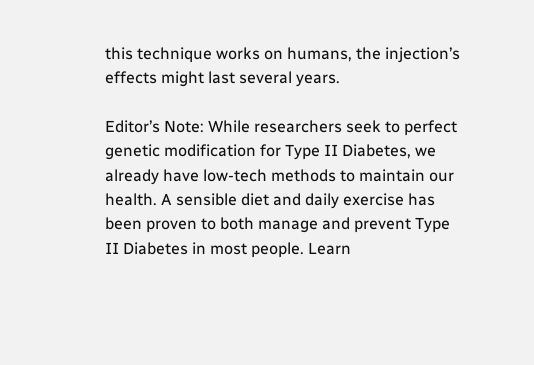this technique works on humans, the injection’s effects might last several years.

Editor’s Note: While researchers seek to perfect genetic modification for Type II Diabetes, we already have low-tech methods to maintain our health. A sensible diet and daily exercise has been proven to both manage and prevent Type II Diabetes in most people. Learn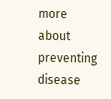more about preventing disease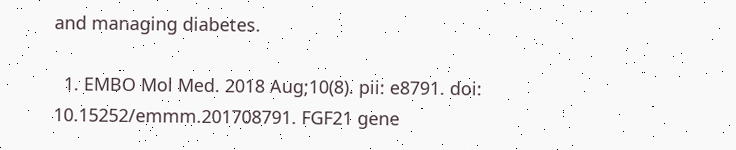and managing diabetes.

  1. EMBO Mol Med. 2018 Aug;10(8). pii: e8791. doi: 10.15252/emmm.201708791. FGF21 gene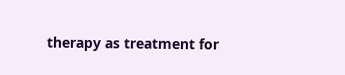therapy as treatment for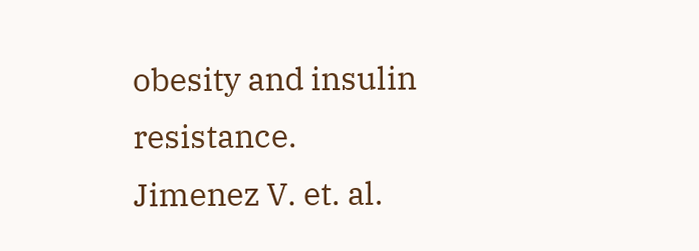obesity and insulin resistance. Jimenez V. et. al.